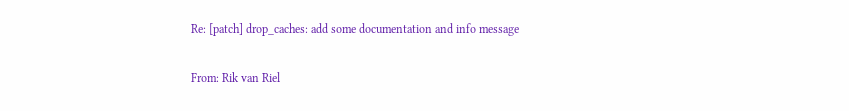Re: [patch] drop_caches: add some documentation and info message

From: Rik van Riel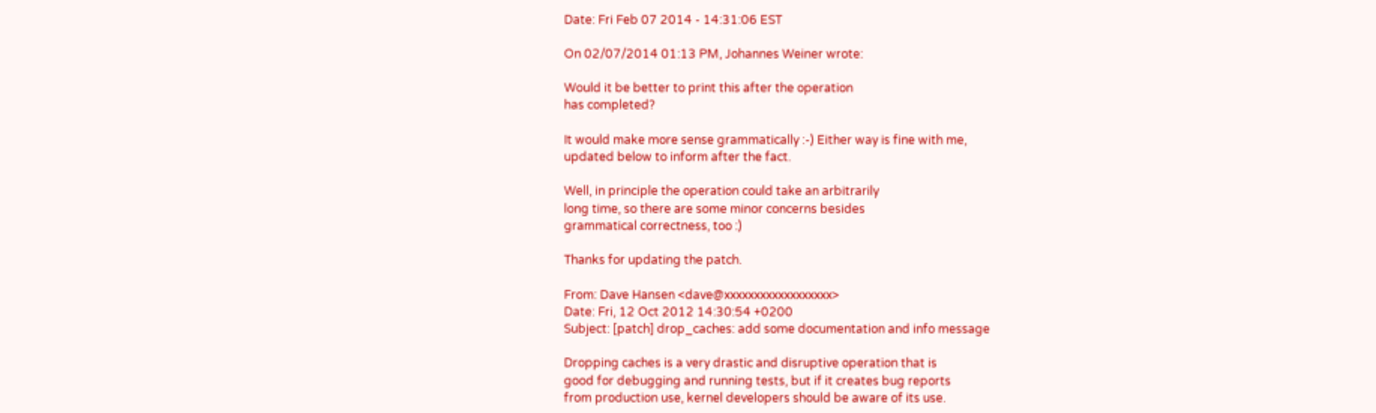Date: Fri Feb 07 2014 - 14:31:06 EST

On 02/07/2014 01:13 PM, Johannes Weiner wrote:

Would it be better to print this after the operation
has completed?

It would make more sense grammatically :-) Either way is fine with me,
updated below to inform after the fact.

Well, in principle the operation could take an arbitrarily
long time, so there are some minor concerns besides
grammatical correctness, too :)

Thanks for updating the patch.

From: Dave Hansen <dave@xxxxxxxxxxxxxxxxxx>
Date: Fri, 12 Oct 2012 14:30:54 +0200
Subject: [patch] drop_caches: add some documentation and info message

Dropping caches is a very drastic and disruptive operation that is
good for debugging and running tests, but if it creates bug reports
from production use, kernel developers should be aware of its use.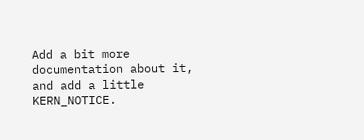Add a bit more documentation about it, and add a little KERN_NOTICE.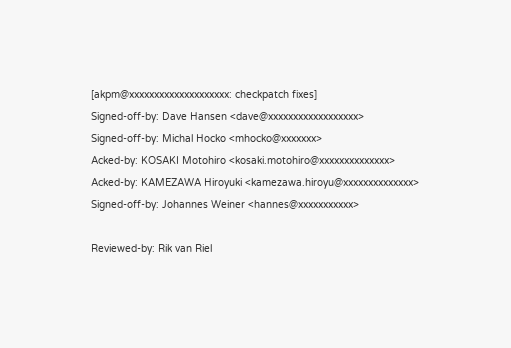[akpm@xxxxxxxxxxxxxxxxxxxx: checkpatch fixes]
Signed-off-by: Dave Hansen <dave@xxxxxxxxxxxxxxxxxx>
Signed-off-by: Michal Hocko <mhocko@xxxxxxx>
Acked-by: KOSAKI Motohiro <kosaki.motohiro@xxxxxxxxxxxxxx>
Acked-by: KAMEZAWA Hiroyuki <kamezawa.hiroyu@xxxxxxxxxxxxxx>
Signed-off-by: Johannes Weiner <hannes@xxxxxxxxxxx>

Reviewed-by: Rik van Riel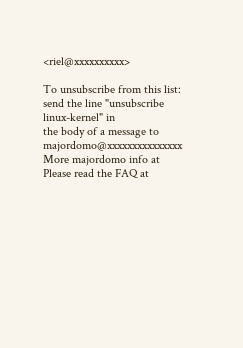<riel@xxxxxxxxxx>

To unsubscribe from this list: send the line "unsubscribe linux-kernel" in
the body of a message to majordomo@xxxxxxxxxxxxxxx
More majordomo info at
Please read the FAQ at